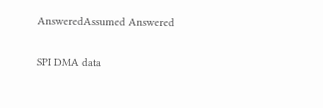AnsweredAssumed Answered

SPI DMA data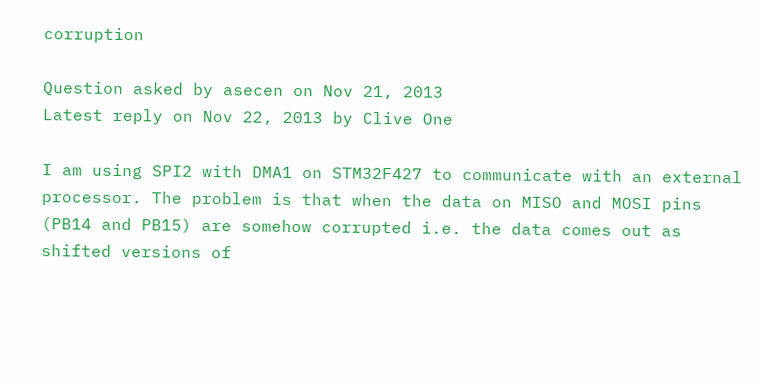corruption

Question asked by asecen on Nov 21, 2013
Latest reply on Nov 22, 2013 by Clive One

I am using SPI2 with DMA1 on STM32F427 to communicate with an external processor. The problem is that when the data on MISO and MOSI pins (PB14 and PB15) are somehow corrupted i.e. the data comes out as shifted versions of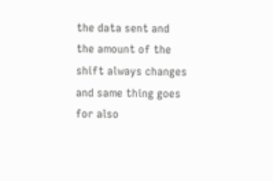the data sent and the amount of the shift always changes and same thing goes for also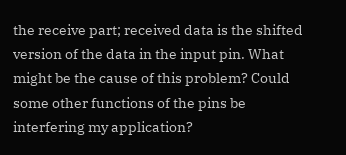the receive part; received data is the shifted version of the data in the input pin. What might be the cause of this problem? Could some other functions of the pins be interfering my application?